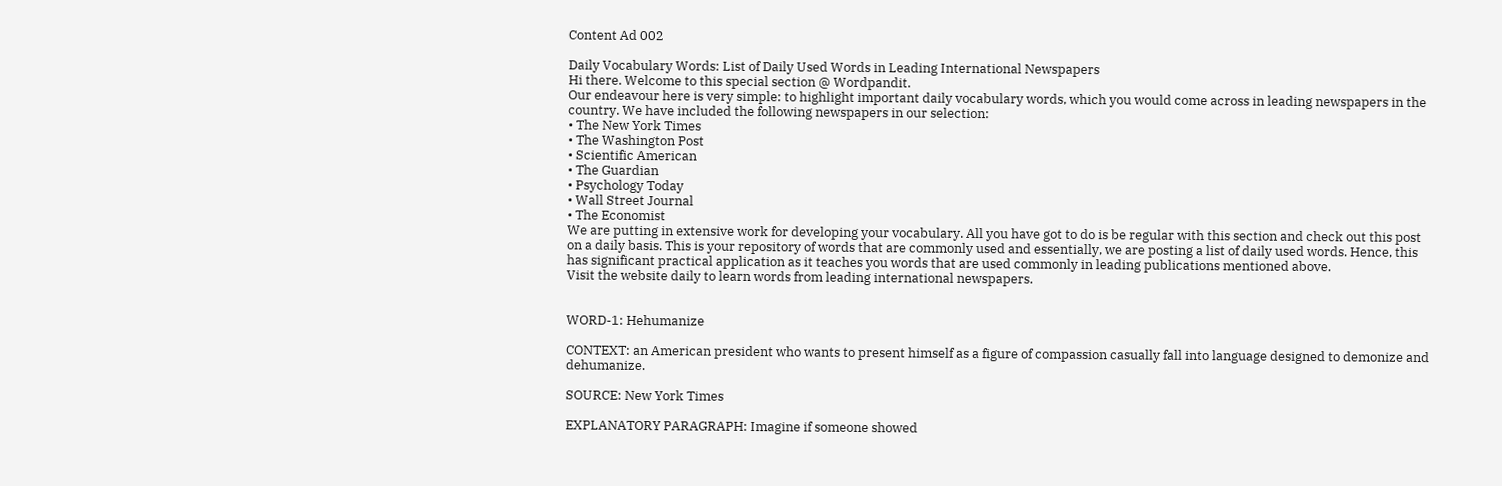Content Ad 002

Daily Vocabulary Words: List of Daily Used Words in Leading International Newspapers
Hi there. Welcome to this special section @ Wordpandit.
Our endeavour here is very simple: to highlight important daily vocabulary words, which you would come across in leading newspapers in the country. We have included the following newspapers in our selection:
• The New York Times
• The Washington Post
• Scientific American
• The Guardian
• Psychology Today
• Wall Street Journal
• The Economist
We are putting in extensive work for developing your vocabulary. All you have got to do is be regular with this section and check out this post on a daily basis. This is your repository of words that are commonly used and essentially, we are posting a list of daily used words. Hence, this has significant practical application as it teaches you words that are used commonly in leading publications mentioned above.
Visit the website daily to learn words from leading international newspapers.


WORD-1: Hehumanize

CONTEXT: an American president who wants to present himself as a figure of compassion casually fall into language designed to demonize and dehumanize.

SOURCE: New York Times

EXPLANATORY PARAGRAPH: Imagine if someone showed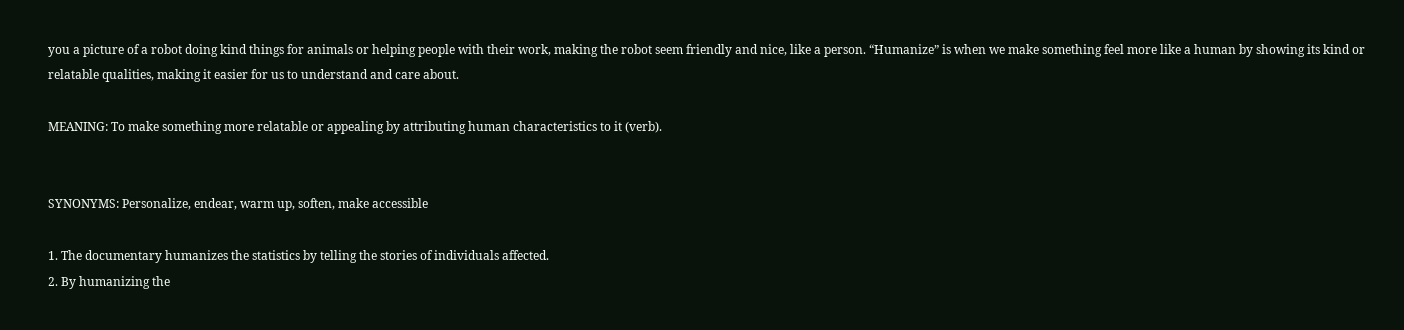you a picture of a robot doing kind things for animals or helping people with their work, making the robot seem friendly and nice, like a person. “Humanize” is when we make something feel more like a human by showing its kind or relatable qualities, making it easier for us to understand and care about.

MEANING: To make something more relatable or appealing by attributing human characteristics to it (verb).


SYNONYMS: Personalize, endear, warm up, soften, make accessible

1. The documentary humanizes the statistics by telling the stories of individuals affected.
2. By humanizing the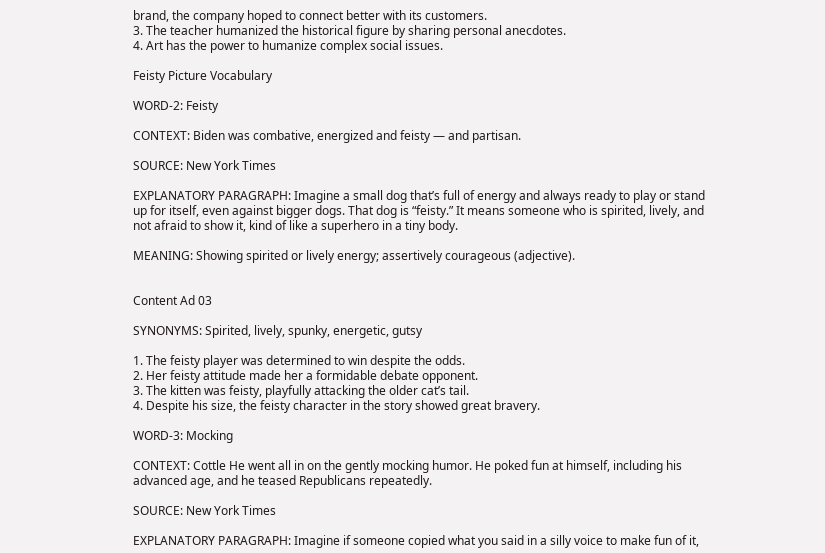brand, the company hoped to connect better with its customers.
3. The teacher humanized the historical figure by sharing personal anecdotes.
4. Art has the power to humanize complex social issues.

Feisty Picture Vocabulary

WORD-2: Feisty

CONTEXT: Biden was combative, energized and feisty — and partisan.

SOURCE: New York Times

EXPLANATORY PARAGRAPH: Imagine a small dog that’s full of energy and always ready to play or stand up for itself, even against bigger dogs. That dog is “feisty.” It means someone who is spirited, lively, and not afraid to show it, kind of like a superhero in a tiny body.

MEANING: Showing spirited or lively energy; assertively courageous (adjective).


Content Ad 03

SYNONYMS: Spirited, lively, spunky, energetic, gutsy

1. The feisty player was determined to win despite the odds.
2. Her feisty attitude made her a formidable debate opponent.
3. The kitten was feisty, playfully attacking the older cat’s tail.
4. Despite his size, the feisty character in the story showed great bravery.

WORD-3: Mocking

CONTEXT: Cottle He went all in on the gently mocking humor. He poked fun at himself, including his advanced age, and he teased Republicans repeatedly.

SOURCE: New York Times

EXPLANATORY PARAGRAPH: Imagine if someone copied what you said in a silly voice to make fun of it,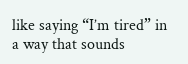like saying “I’m tired” in a way that sounds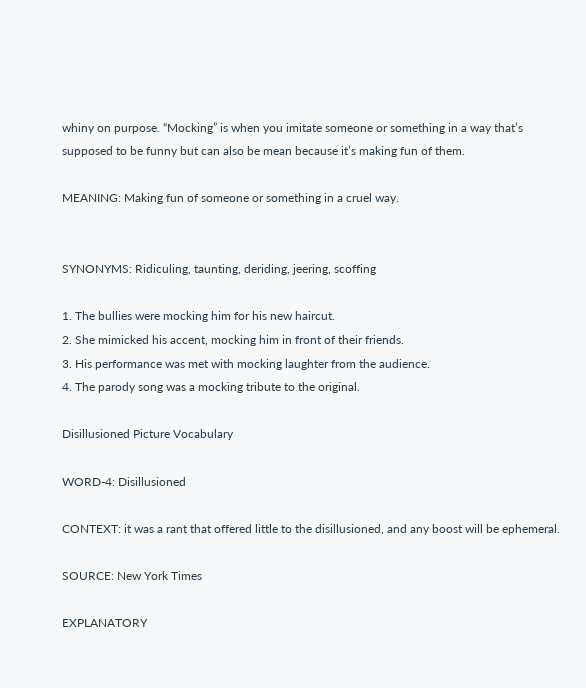whiny on purpose. “Mocking” is when you imitate someone or something in a way that’s supposed to be funny but can also be mean because it’s making fun of them.

MEANING: Making fun of someone or something in a cruel way.


SYNONYMS: Ridiculing, taunting, deriding, jeering, scoffing

1. The bullies were mocking him for his new haircut.
2. She mimicked his accent, mocking him in front of their friends.
3. His performance was met with mocking laughter from the audience.
4. The parody song was a mocking tribute to the original.

Disillusioned Picture Vocabulary

WORD-4: Disillusioned

CONTEXT: it was a rant that offered little to the disillusioned, and any boost will be ephemeral.

SOURCE: New York Times

EXPLANATORY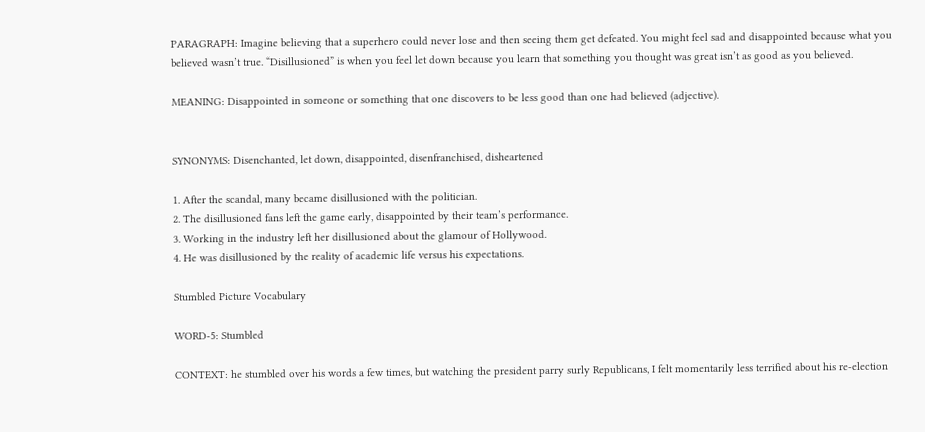PARAGRAPH: Imagine believing that a superhero could never lose and then seeing them get defeated. You might feel sad and disappointed because what you believed wasn’t true. “Disillusioned” is when you feel let down because you learn that something you thought was great isn’t as good as you believed.

MEANING: Disappointed in someone or something that one discovers to be less good than one had believed (adjective).


SYNONYMS: Disenchanted, let down, disappointed, disenfranchised, disheartened

1. After the scandal, many became disillusioned with the politician.
2. The disillusioned fans left the game early, disappointed by their team’s performance.
3. Working in the industry left her disillusioned about the glamour of Hollywood.
4. He was disillusioned by the reality of academic life versus his expectations.

Stumbled Picture Vocabulary

WORD-5: Stumbled

CONTEXT: he stumbled over his words a few times, but watching the president parry surly Republicans, I felt momentarily less terrified about his re-election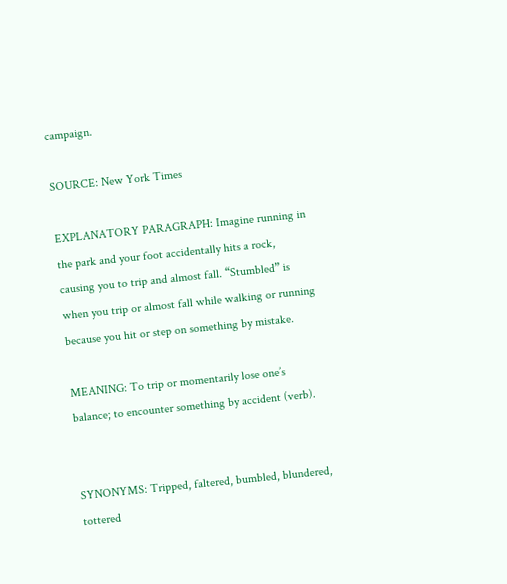campaign.

SOURCE: New York Times

EXPLANATORY PARAGRAPH: Imagine running in the park and your foot accidentally hits a rock, causing you to trip and almost fall. “Stumbled” is when you trip or almost fall while walking or running because you hit or step on something by mistake.

MEANING: To trip or momentarily lose one’s balance; to encounter something by accident (verb).


SYNONYMS: Tripped, faltered, bumbled, blundered, tottered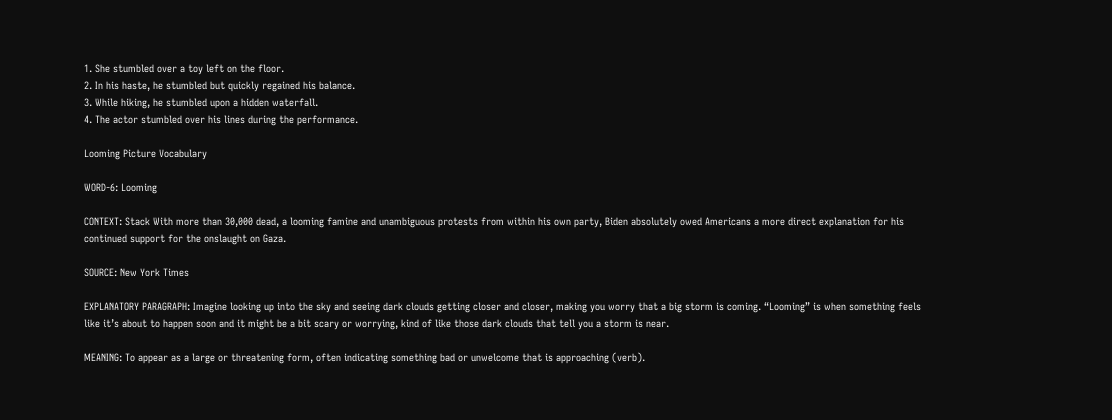1. She stumbled over a toy left on the floor.
2. In his haste, he stumbled but quickly regained his balance.
3. While hiking, he stumbled upon a hidden waterfall.
4. The actor stumbled over his lines during the performance.

Looming Picture Vocabulary

WORD-6: Looming

CONTEXT: Stack With more than 30,000 dead, a looming famine and unambiguous protests from within his own party, Biden absolutely owed Americans a more direct explanation for his continued support for the onslaught on Gaza.

SOURCE: New York Times

EXPLANATORY PARAGRAPH: Imagine looking up into the sky and seeing dark clouds getting closer and closer, making you worry that a big storm is coming. “Looming” is when something feels like it’s about to happen soon and it might be a bit scary or worrying, kind of like those dark clouds that tell you a storm is near.

MEANING: To appear as a large or threatening form, often indicating something bad or unwelcome that is approaching (verb).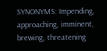SYNONYMS: Impending, approaching, imminent, brewing, threatening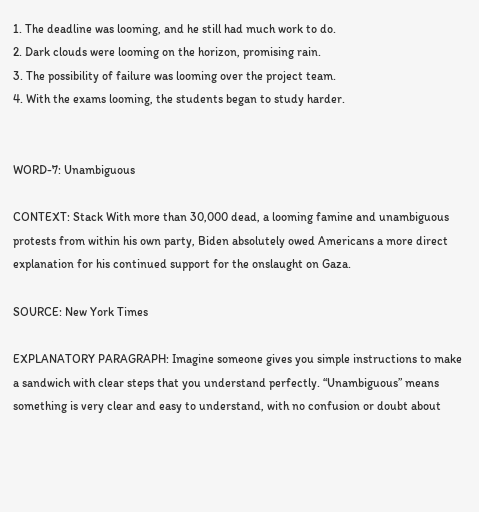1. The deadline was looming, and he still had much work to do.
2. Dark clouds were looming on the horizon, promising rain.
3. The possibility of failure was looming over the project team.
4. With the exams looming, the students began to study harder.


WORD-7: Unambiguous

CONTEXT: Stack With more than 30,000 dead, a looming famine and unambiguous protests from within his own party, Biden absolutely owed Americans a more direct explanation for his continued support for the onslaught on Gaza.

SOURCE: New York Times

EXPLANATORY PARAGRAPH: Imagine someone gives you simple instructions to make a sandwich with clear steps that you understand perfectly. “Unambiguous” means something is very clear and easy to understand, with no confusion or doubt about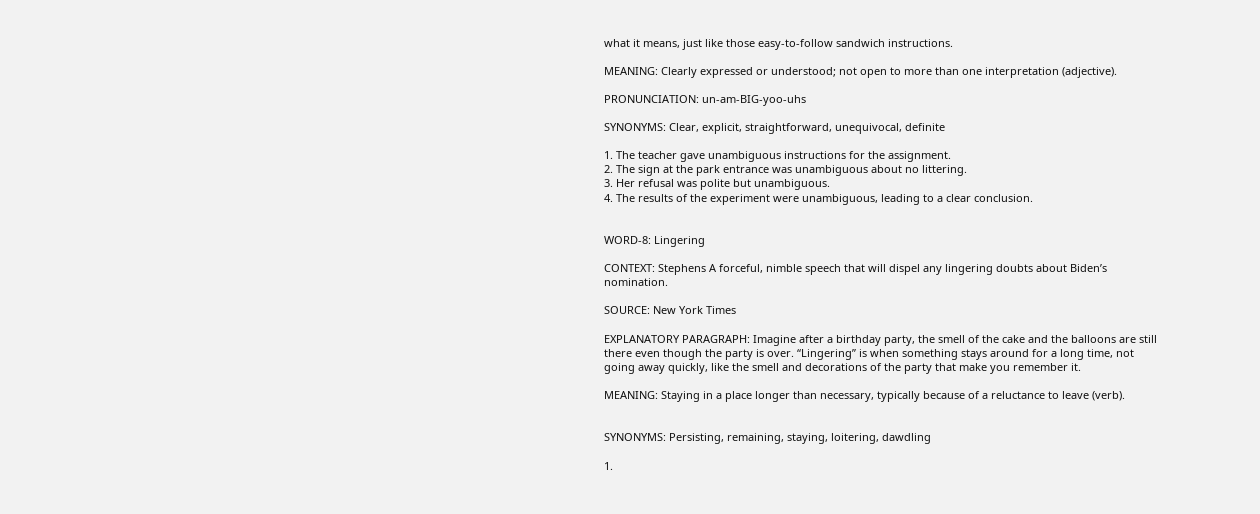what it means, just like those easy-to-follow sandwich instructions.

MEANING: Clearly expressed or understood; not open to more than one interpretation (adjective).

PRONUNCIATION: un-am-BIG-yoo-uhs

SYNONYMS: Clear, explicit, straightforward, unequivocal, definite

1. The teacher gave unambiguous instructions for the assignment.
2. The sign at the park entrance was unambiguous about no littering.
3. Her refusal was polite but unambiguous.
4. The results of the experiment were unambiguous, leading to a clear conclusion.


WORD-8: Lingering

CONTEXT: Stephens A forceful, nimble speech that will dispel any lingering doubts about Biden’s nomination.

SOURCE: New York Times

EXPLANATORY PARAGRAPH: Imagine after a birthday party, the smell of the cake and the balloons are still there even though the party is over. “Lingering” is when something stays around for a long time, not going away quickly, like the smell and decorations of the party that make you remember it.

MEANING: Staying in a place longer than necessary, typically because of a reluctance to leave (verb).


SYNONYMS: Persisting, remaining, staying, loitering, dawdling

1.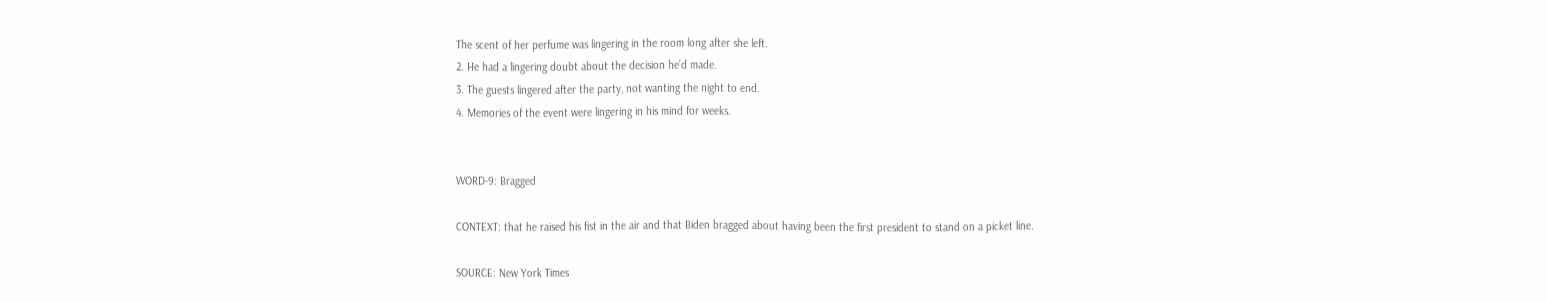The scent of her perfume was lingering in the room long after she left.
2. He had a lingering doubt about the decision he’d made.
3. The guests lingered after the party, not wanting the night to end.
4. Memories of the event were lingering in his mind for weeks.


WORD-9: Bragged

CONTEXT: that he raised his fist in the air and that Biden bragged about having been the first president to stand on a picket line.

SOURCE: New York Times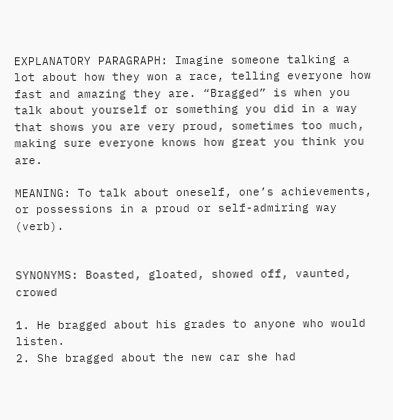EXPLANATORY PARAGRAPH: Imagine someone talking a lot about how they won a race, telling everyone how fast and amazing they are. “Bragged” is when you talk about yourself or something you did in a way that shows you are very proud, sometimes too much, making sure everyone knows how great you think you are.

MEANING: To talk about oneself, one’s achievements, or possessions in a proud or self-admiring way (verb).


SYNONYMS: Boasted, gloated, showed off, vaunted, crowed

1. He bragged about his grades to anyone who would listen.
2. She bragged about the new car she had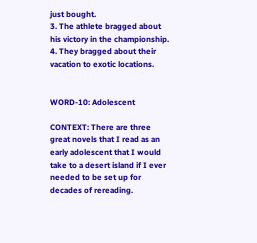just bought.
3. The athlete bragged about his victory in the championship.
4. They bragged about their vacation to exotic locations.


WORD-10: Adolescent

CONTEXT: There are three great novels that I read as an early adolescent that I would take to a desert island if I ever needed to be set up for decades of rereading.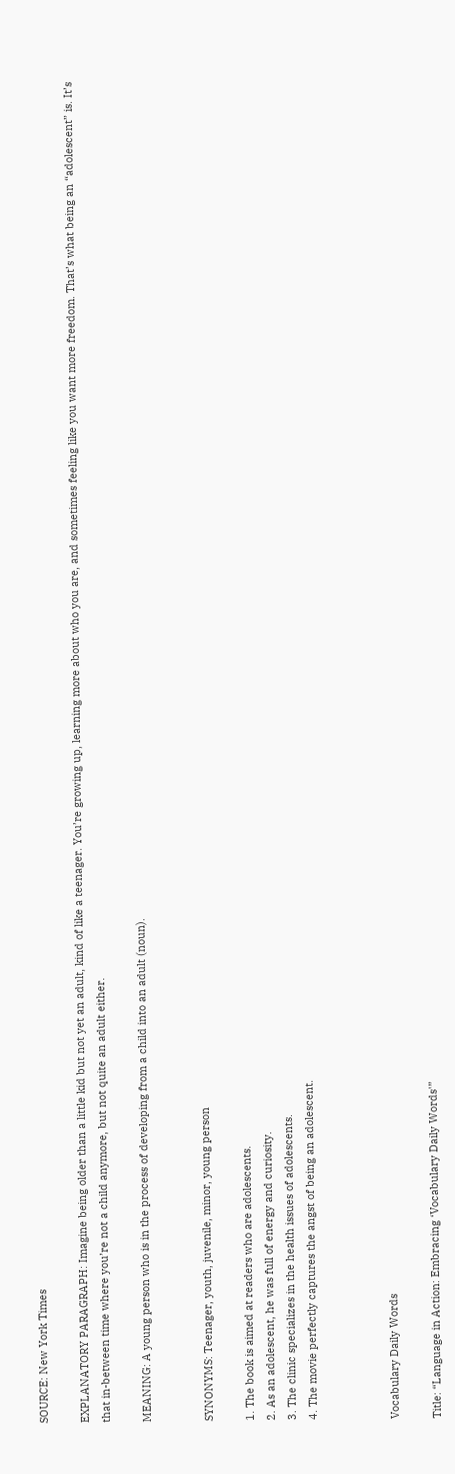SOURCE: New York Times

EXPLANATORY PARAGRAPH: Imagine being older than a little kid but not yet an adult, kind of like a teenager. You’re growing up, learning more about who you are, and sometimes feeling like you want more freedom. That’s what being an “adolescent” is. It’s that in-between time where you’re not a child anymore, but not quite an adult either.

MEANING: A young person who is in the process of developing from a child into an adult (noun).


SYNONYMS: Teenager, youth, juvenile, minor, young person

1. The book is aimed at readers who are adolescents.
2. As an adolescent, he was full of energy and curiosity.
3. The clinic specializes in the health issues of adolescents.
4. The movie perfectly captures the angst of being an adolescent.



Vocabulary Daily Words

Title: “Language in Action: Embracing ‘Vocabulary Daily Words'”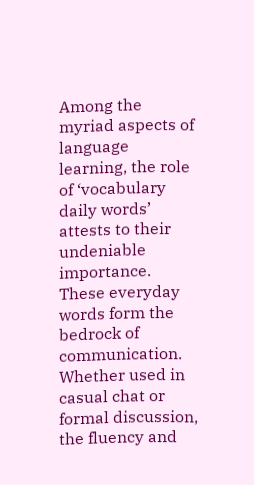Among the myriad aspects of language learning, the role of ‘vocabulary daily words’ attests to their undeniable importance. These everyday words form the bedrock of communication. Whether used in casual chat or formal discussion, the fluency and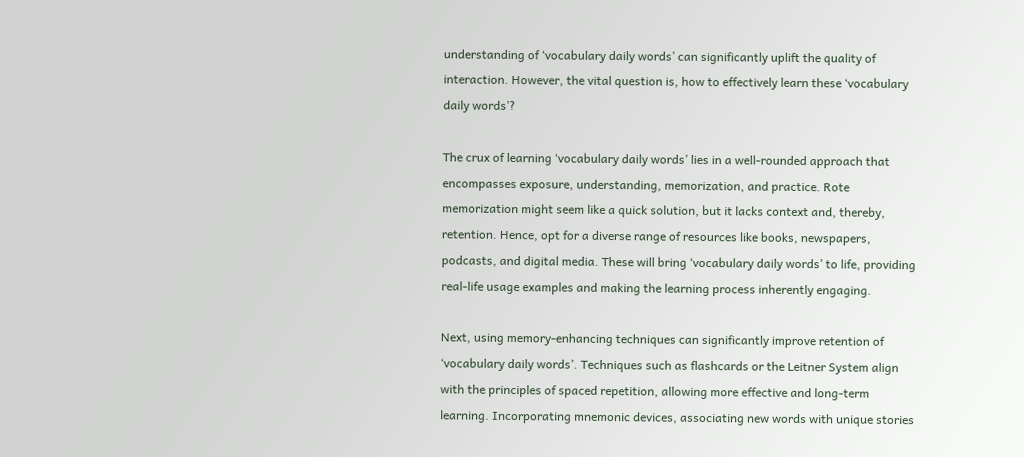understanding of ‘vocabulary daily words’ can significantly uplift the quality of interaction. However, the vital question is, how to effectively learn these ‘vocabulary daily words’?

The crux of learning ‘vocabulary daily words’ lies in a well-rounded approach that encompasses exposure, understanding, memorization, and practice. Rote memorization might seem like a quick solution, but it lacks context and, thereby, retention. Hence, opt for a diverse range of resources like books, newspapers, podcasts, and digital media. These will bring ‘vocabulary daily words’ to life, providing real-life usage examples and making the learning process inherently engaging.

Next, using memory-enhancing techniques can significantly improve retention of ‘vocabulary daily words’. Techniques such as flashcards or the Leitner System align with the principles of spaced repetition, allowing more effective and long-term learning. Incorporating mnemonic devices, associating new words with unique stories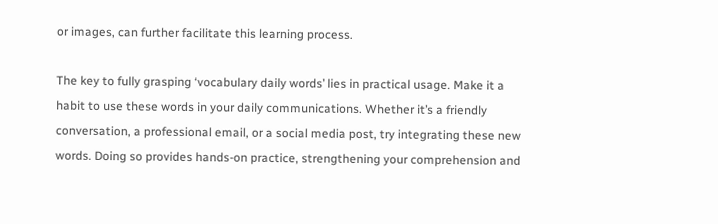or images, can further facilitate this learning process.

The key to fully grasping ‘vocabulary daily words’ lies in practical usage. Make it a habit to use these words in your daily communications. Whether it’s a friendly conversation, a professional email, or a social media post, try integrating these new words. Doing so provides hands-on practice, strengthening your comprehension and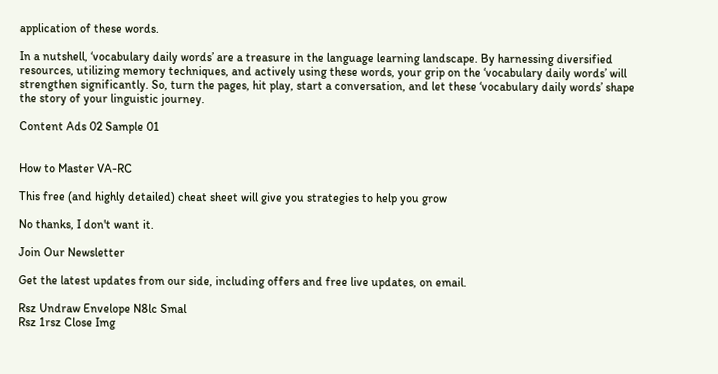application of these words.

In a nutshell, ‘vocabulary daily words’ are a treasure in the language learning landscape. By harnessing diversified resources, utilizing memory techniques, and actively using these words, your grip on the ‘vocabulary daily words’ will strengthen significantly. So, turn the pages, hit play, start a conversation, and let these ‘vocabulary daily words’ shape the story of your linguistic journey.

Content Ads 02 Sample 01


How to Master VA-RC

This free (and highly detailed) cheat sheet will give you strategies to help you grow

No thanks, I don't want it.

Join Our Newsletter

Get the latest updates from our side, including offers and free live updates, on email.

Rsz Undraw Envelope N8lc Smal
Rsz 1rsz Close Img